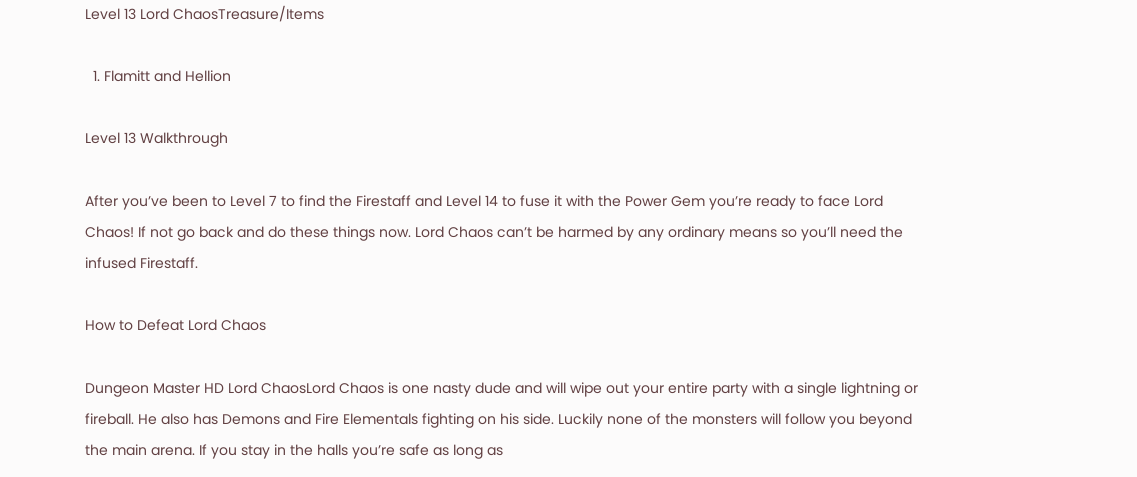Level 13 Lord ChaosTreasure/Items

  1. Flamitt and Hellion

Level 13 Walkthrough

After you’ve been to Level 7 to find the Firestaff and Level 14 to fuse it with the Power Gem you’re ready to face Lord Chaos! If not go back and do these things now. Lord Chaos can’t be harmed by any ordinary means so you’ll need the infused Firestaff.

How to Defeat Lord Chaos

Dungeon Master HD Lord ChaosLord Chaos is one nasty dude and will wipe out your entire party with a single lightning or fireball. He also has Demons and Fire Elementals fighting on his side. Luckily none of the monsters will follow you beyond the main arena. If you stay in the halls you’re safe as long as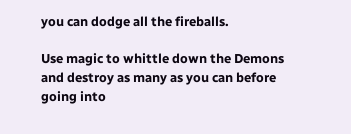you can dodge all the fireballs.

Use magic to whittle down the Demons and destroy as many as you can before going into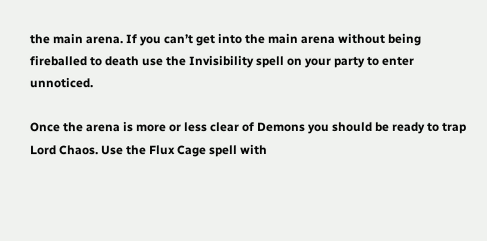the main arena. If you can’t get into the main arena without being fireballed to death use the Invisibility spell on your party to enter unnoticed.

Once the arena is more or less clear of Demons you should be ready to trap Lord Chaos. Use the Flux Cage spell with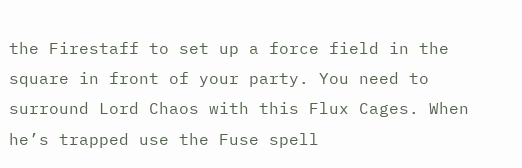the Firestaff to set up a force field in the square in front of your party. You need to surround Lord Chaos with this Flux Cages. When he’s trapped use the Fuse spell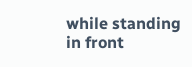while standing in front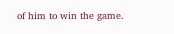of him to win the game.